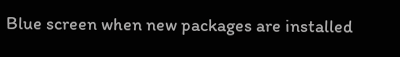Blue screen when new packages are installed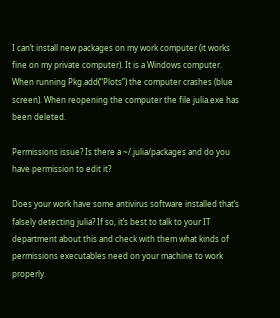I can’t install new packages on my work computer (it works fine on my private computer). It is a Windows computer.
When running Pkg.add(“Plots”) the computer crashes (blue screen). When reopening the computer the file julia.exe has been deleted.

Permissions issue? Is there a ~/.julia/packages and do you have permission to edit it?

Does your work have some antivirus software installed that’s falsely detecting julia? If so, it’s best to talk to your IT department about this and check with them what kinds of permissions executables need on your machine to work properly.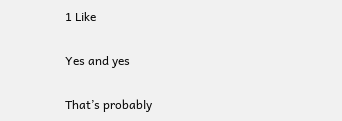1 Like

Yes and yes

That’s probably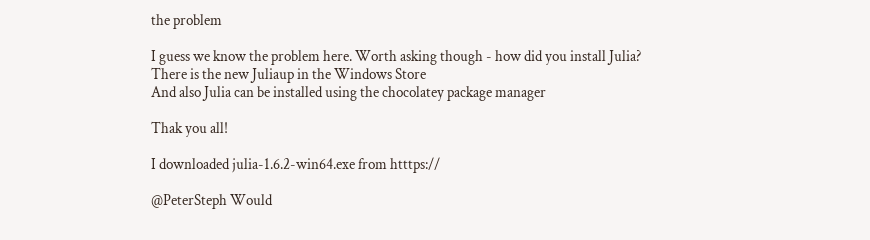the problem

I guess we know the problem here. Worth asking though - how did you install Julia?
There is the new Juliaup in the Windows Store
And also Julia can be installed using the chocolatey package manager

Thak you all!

I downloaded julia-1.6.2-win64.exe from htttps://

@PeterSteph Would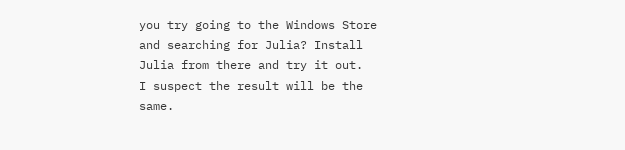you try going to the Windows Store and searching for Julia? Install Julia from there and try it out.
I suspect the result will be the same.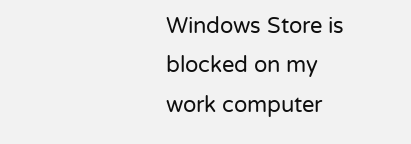Windows Store is blocked on my work computer